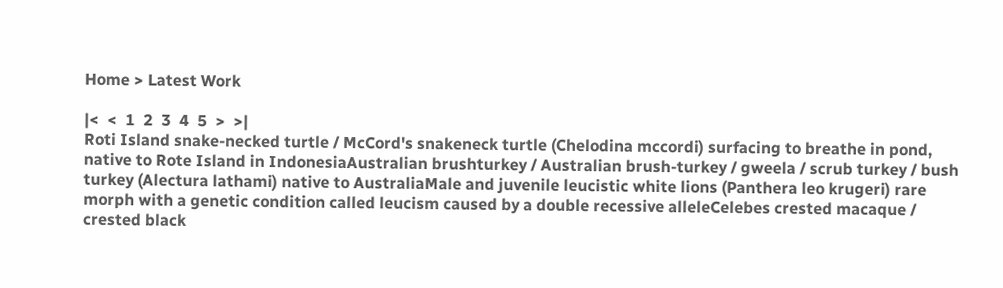Home > Latest Work

|<  <  1  2  3  4  5  >  >|
Roti Island snake-necked turtle / McCord's snakeneck turtle (Chelodina mccordi) surfacing to breathe in pond, native to Rote Island in IndonesiaAustralian brushturkey / Australian brush-turkey / gweela / scrub turkey / bush turkey (Alectura lathami) native to AustraliaMale and juvenile leucistic white lions (Panthera leo krugeri) rare morph with a genetic condition called leucism caused by a double recessive alleleCelebes crested macaque / crested black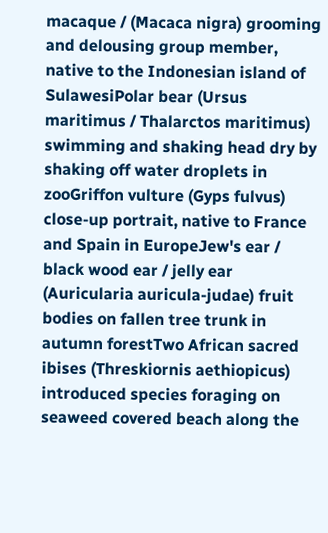macaque / (Macaca nigra) grooming and delousing group member, native to the Indonesian island of SulawesiPolar bear (Ursus maritimus / Thalarctos maritimus) swimming and shaking head dry by shaking off water droplets in zooGriffon vulture (Gyps fulvus) close-up portrait, native to France and Spain in EuropeJew's ear / black wood ear / jelly ear (Auricularia auricula-judae) fruit bodies on fallen tree trunk in autumn forestTwo African sacred ibises (Threskiornis aethiopicus) introduced species foraging on seaweed covered beach along the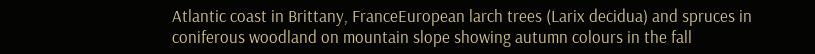Atlantic coast in Brittany, FranceEuropean larch trees (Larix decidua) and spruces in coniferous woodland on mountain slope showing autumn colours in the fall